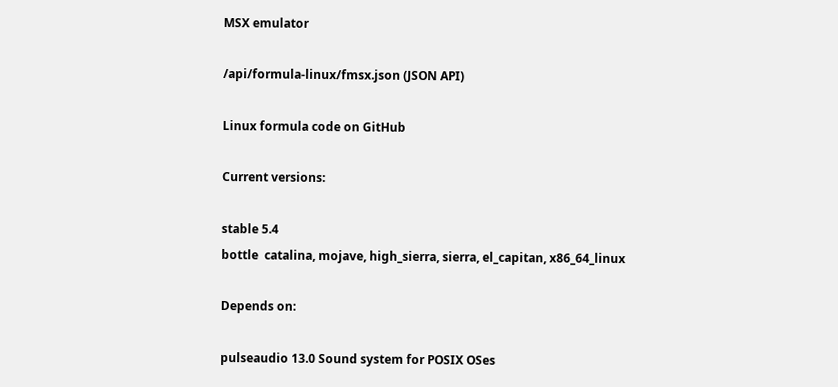MSX emulator

/api/formula-linux/fmsx.json (JSON API)

Linux formula code on GitHub

Current versions:

stable 5.4
bottle  catalina, mojave, high_sierra, sierra, el_capitan, x86_64_linux

Depends on:

pulseaudio 13.0 Sound system for POSIX OSes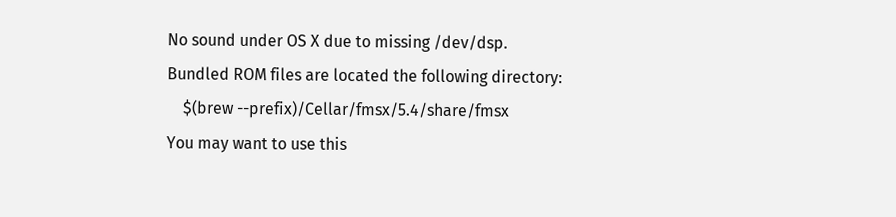No sound under OS X due to missing /dev/dsp.
Bundled ROM files are located the following directory:
    $(brew --prefix)/Cellar/fmsx/5.4/share/fmsx
You may want to use this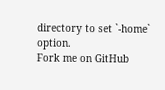directory to set `-home` option.
Fork me on GitHub